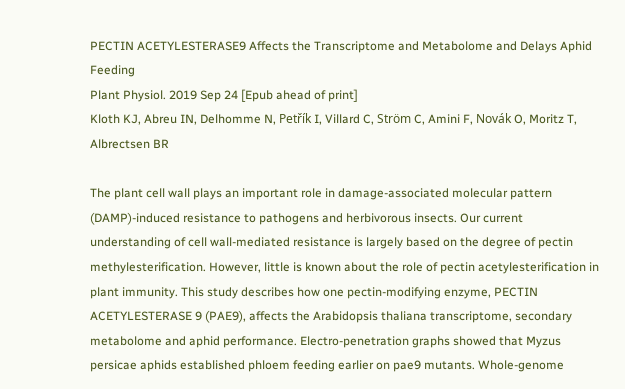PECTIN ACETYLESTERASE9 Affects the Transcriptome and Metabolome and Delays Aphid Feeding
Plant Physiol. 2019 Sep 24 [Epub ahead of print]
Kloth KJ, Abreu IN, Delhomme N, Petřík I, Villard C, Ström C, Amini F, Novák O, Moritz T, Albrectsen BR

The plant cell wall plays an important role in damage-associated molecular pattern (DAMP)-induced resistance to pathogens and herbivorous insects. Our current understanding of cell wall-mediated resistance is largely based on the degree of pectin methylesterification. However, little is known about the role of pectin acetylesterification in plant immunity. This study describes how one pectin-modifying enzyme, PECTIN ACETYLESTERASE 9 (PAE9), affects the Arabidopsis thaliana transcriptome, secondary metabolome and aphid performance. Electro-penetration graphs showed that Myzus persicae aphids established phloem feeding earlier on pae9 mutants. Whole-genome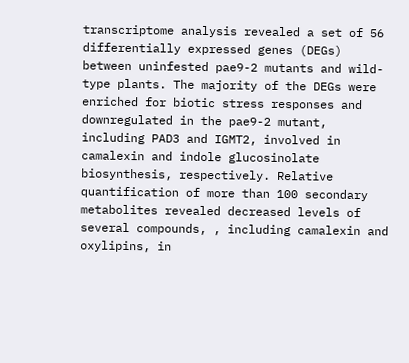transcriptome analysis revealed a set of 56 differentially expressed genes (DEGs) between uninfested pae9-2 mutants and wild-type plants. The majority of the DEGs were enriched for biotic stress responses and downregulated in the pae9-2 mutant, including PAD3 and IGMT2, involved in camalexin and indole glucosinolate biosynthesis, respectively. Relative quantification of more than 100 secondary metabolites revealed decreased levels of several compounds, , including camalexin and oxylipins, in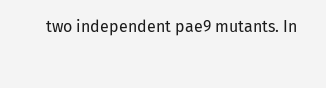two independent pae9 mutants. In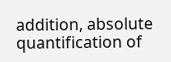addition, absolute quantification of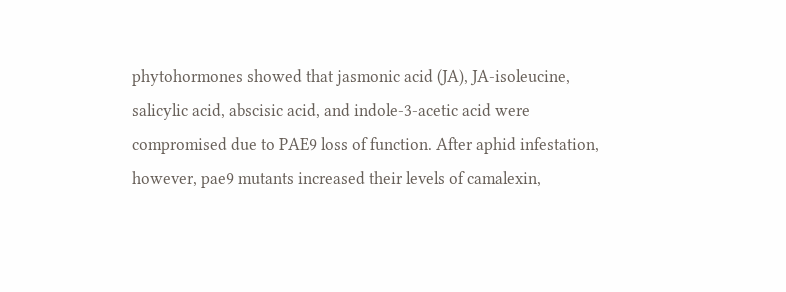phytohormones showed that jasmonic acid (JA), JA-isoleucine, salicylic acid, abscisic acid, and indole-3-acetic acid were compromised due to PAE9 loss of function. After aphid infestation, however, pae9 mutants increased their levels of camalexin,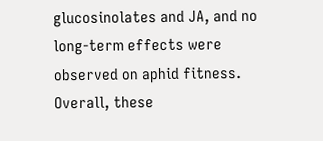glucosinolates and JA, and no long-term effects were observed on aphid fitness. Overall, these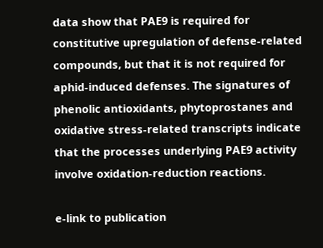data show that PAE9 is required for constitutive upregulation of defense-related compounds, but that it is not required for aphid-induced defenses. The signatures of phenolic antioxidants, phytoprostanes and oxidative stress-related transcripts indicate that the processes underlying PAE9 activity involve oxidation-reduction reactions.

e-link to publication